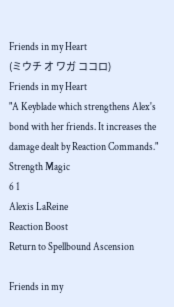Friends in my Heart
(ミウチ オ ワガ ココロ)
Friends in my Heart
"A Keyblade which strengthens Alex's bond with her friends. It increases the damage dealt by Reaction Commands."
Strength Magic
6 1
Alexis LaReine
Reaction Boost
Return to Spellbound Ascension

Friends in my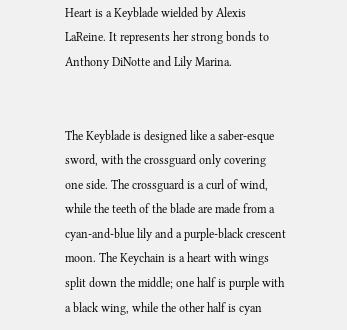Heart is a Keyblade wielded by Alexis LaReine. It represents her strong bonds to Anthony DiNotte and Lily Marina.


The Keyblade is designed like a saber-esque sword, with the crossguard only covering one side. The crossguard is a curl of wind, while the teeth of the blade are made from a cyan-and-blue lily and a purple-black crescent moon. The Keychain is a heart with wings split down the middle; one half is purple with a black wing, while the other half is cyan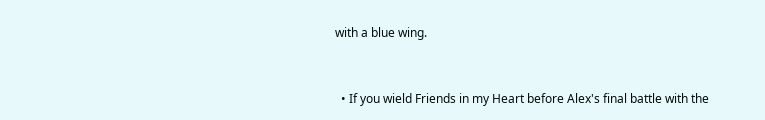with a blue wing.


  • If you wield Friends in my Heart before Alex's final battle with the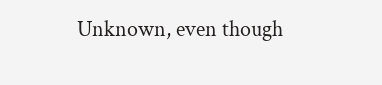Unknown, even though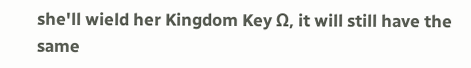she'll wield her Kingdom Key Ω, it will still have the same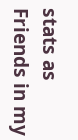stats as Friends in my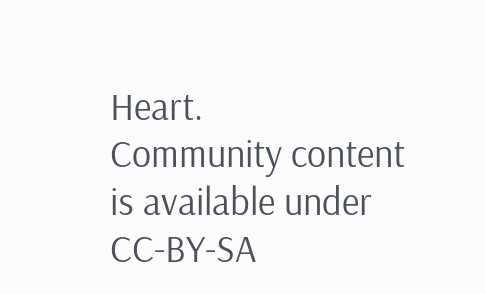Heart.
Community content is available under CC-BY-SA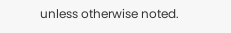unless otherwise noted.